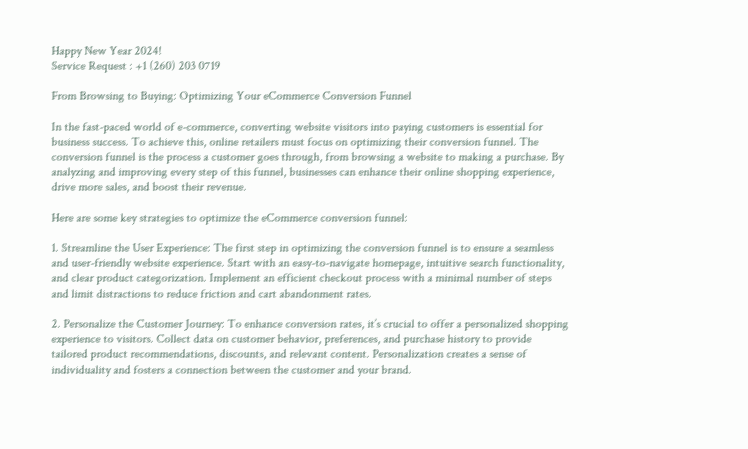Happy New Year 2024!
Service Request : +1 (260) 203 0719

From Browsing to Buying: Optimizing Your eCommerce Conversion Funnel

In the fast-paced world of e-commerce, converting website visitors into paying customers is essential for business success. To achieve this, online retailers must focus on optimizing their conversion funnel. The conversion funnel is the process a customer goes through, from browsing a website to making a purchase. By analyzing and improving every step of this funnel, businesses can enhance their online shopping experience, drive more sales, and boost their revenue.

Here are some key strategies to optimize the eCommerce conversion funnel:

1. Streamline the User Experience: The first step in optimizing the conversion funnel is to ensure a seamless and user-friendly website experience. Start with an easy-to-navigate homepage, intuitive search functionality, and clear product categorization. Implement an efficient checkout process with a minimal number of steps and limit distractions to reduce friction and cart abandonment rates.

2. Personalize the Customer Journey: To enhance conversion rates, it’s crucial to offer a personalized shopping experience to visitors. Collect data on customer behavior, preferences, and purchase history to provide tailored product recommendations, discounts, and relevant content. Personalization creates a sense of individuality and fosters a connection between the customer and your brand.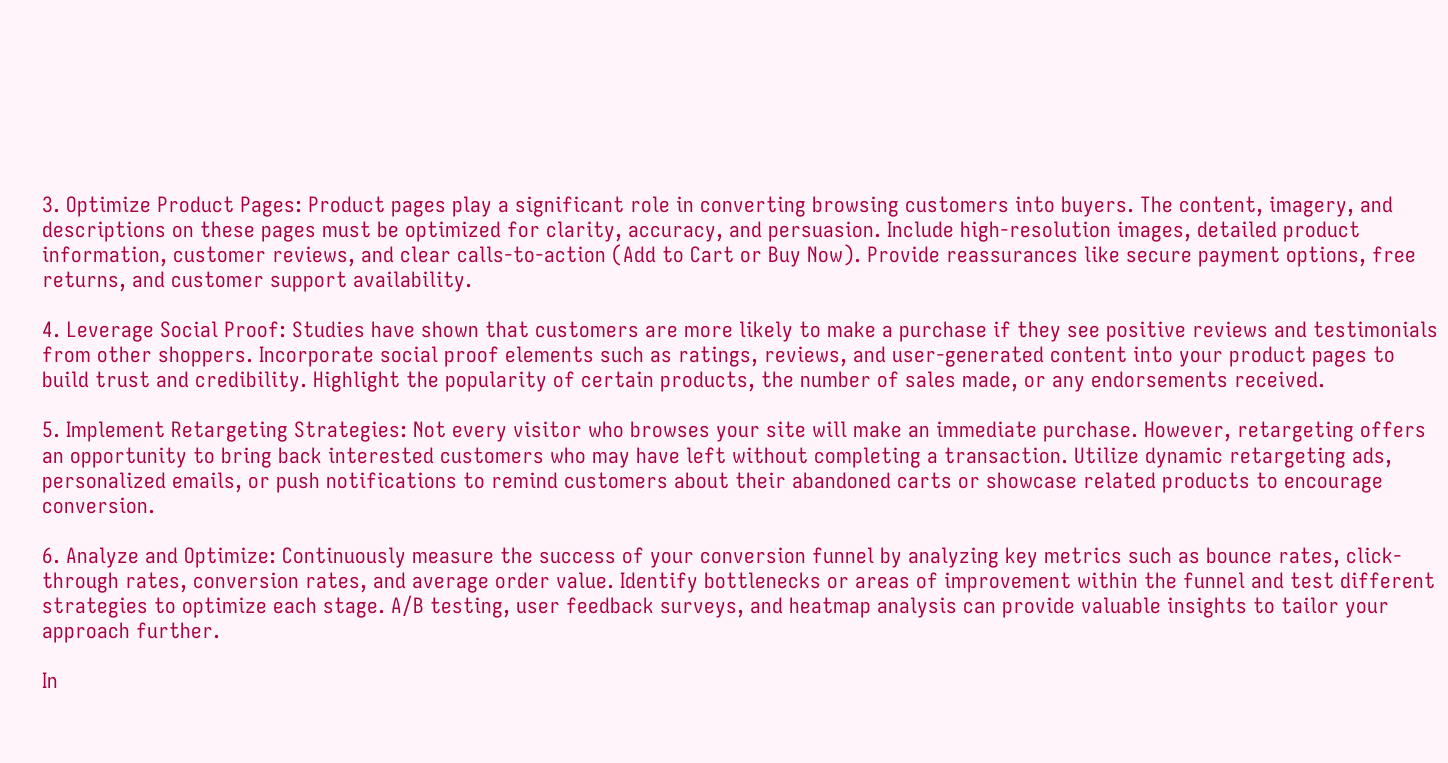3. Optimize Product Pages: Product pages play a significant role in converting browsing customers into buyers. The content, imagery, and descriptions on these pages must be optimized for clarity, accuracy, and persuasion. Include high-resolution images, detailed product information, customer reviews, and clear calls-to-action (Add to Cart or Buy Now). Provide reassurances like secure payment options, free returns, and customer support availability.

4. Leverage Social Proof: Studies have shown that customers are more likely to make a purchase if they see positive reviews and testimonials from other shoppers. Incorporate social proof elements such as ratings, reviews, and user-generated content into your product pages to build trust and credibility. Highlight the popularity of certain products, the number of sales made, or any endorsements received.

5. Implement Retargeting Strategies: Not every visitor who browses your site will make an immediate purchase. However, retargeting offers an opportunity to bring back interested customers who may have left without completing a transaction. Utilize dynamic retargeting ads, personalized emails, or push notifications to remind customers about their abandoned carts or showcase related products to encourage conversion.

6. Analyze and Optimize: Continuously measure the success of your conversion funnel by analyzing key metrics such as bounce rates, click-through rates, conversion rates, and average order value. Identify bottlenecks or areas of improvement within the funnel and test different strategies to optimize each stage. A/B testing, user feedback surveys, and heatmap analysis can provide valuable insights to tailor your approach further.

In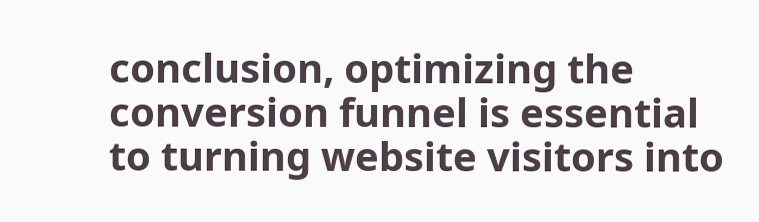conclusion, optimizing the conversion funnel is essential to turning website visitors into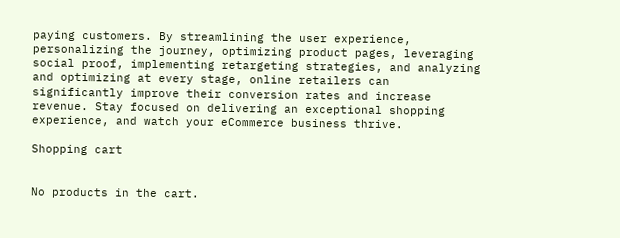paying customers. By streamlining the user experience, personalizing the journey, optimizing product pages, leveraging social proof, implementing retargeting strategies, and analyzing and optimizing at every stage, online retailers can significantly improve their conversion rates and increase revenue. Stay focused on delivering an exceptional shopping experience, and watch your eCommerce business thrive.

Shopping cart


No products in the cart.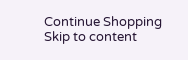Continue Shopping
Skip to content